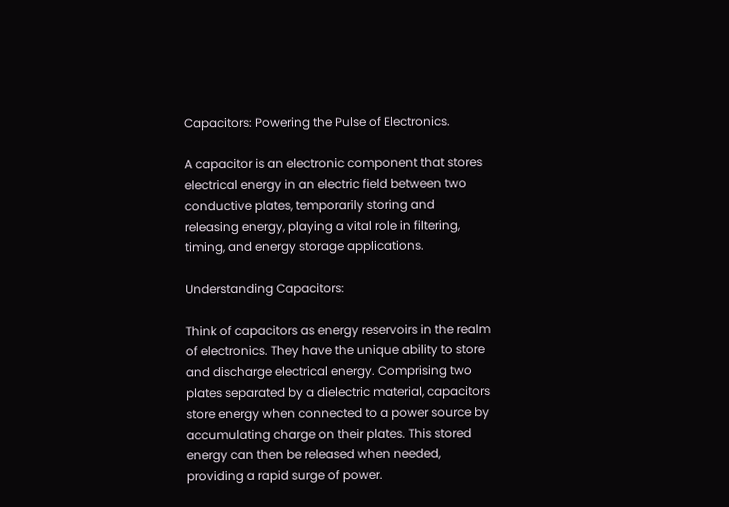Capacitors: Powering the Pulse of Electronics.

A capacitor is an electronic component that stores electrical energy in an electric field between two conductive plates, temporarily storing and releasing energy, playing a vital role in filtering, timing, and energy storage applications.

Understanding Capacitors:

Think of capacitors as energy reservoirs in the realm of electronics. They have the unique ability to store and discharge electrical energy. Comprising two plates separated by a dielectric material, capacitors store energy when connected to a power source by accumulating charge on their plates. This stored energy can then be released when needed, providing a rapid surge of power.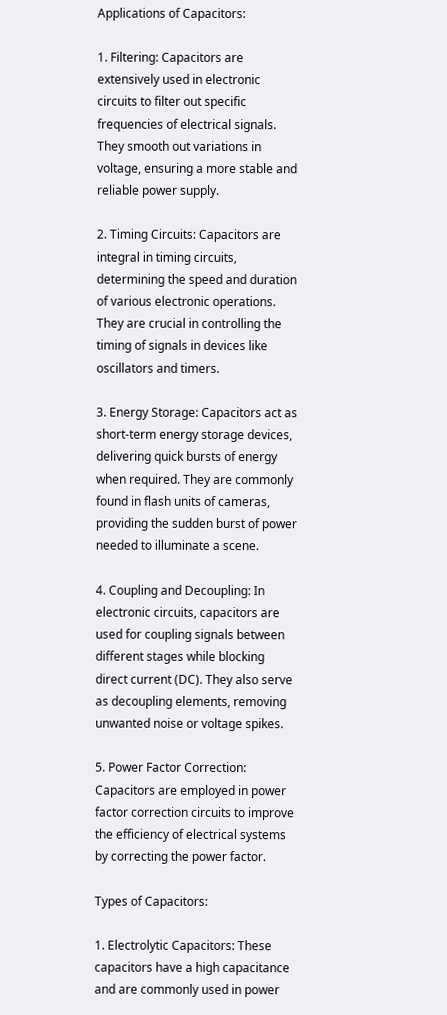Applications of Capacitors:

1. Filtering: Capacitors are extensively used in electronic circuits to filter out specific frequencies of electrical signals. They smooth out variations in voltage, ensuring a more stable and reliable power supply.

2. Timing Circuits: Capacitors are integral in timing circuits, determining the speed and duration of various electronic operations. They are crucial in controlling the timing of signals in devices like oscillators and timers.

3. Energy Storage: Capacitors act as short-term energy storage devices, delivering quick bursts of energy when required. They are commonly found in flash units of cameras, providing the sudden burst of power needed to illuminate a scene.

4. Coupling and Decoupling: In electronic circuits, capacitors are used for coupling signals between different stages while blocking direct current (DC). They also serve as decoupling elements, removing unwanted noise or voltage spikes.

5. Power Factor Correction: Capacitors are employed in power factor correction circuits to improve the efficiency of electrical systems by correcting the power factor.

Types of Capacitors:

1. Electrolytic Capacitors: These capacitors have a high capacitance and are commonly used in power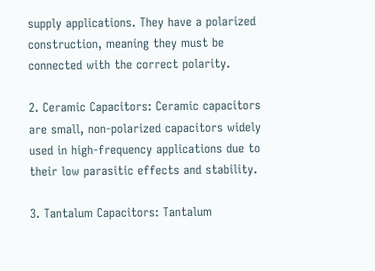supply applications. They have a polarized construction, meaning they must be connected with the correct polarity.

2. Ceramic Capacitors: Ceramic capacitors are small, non-polarized capacitors widely used in high-frequency applications due to their low parasitic effects and stability.

3. Tantalum Capacitors: Tantalum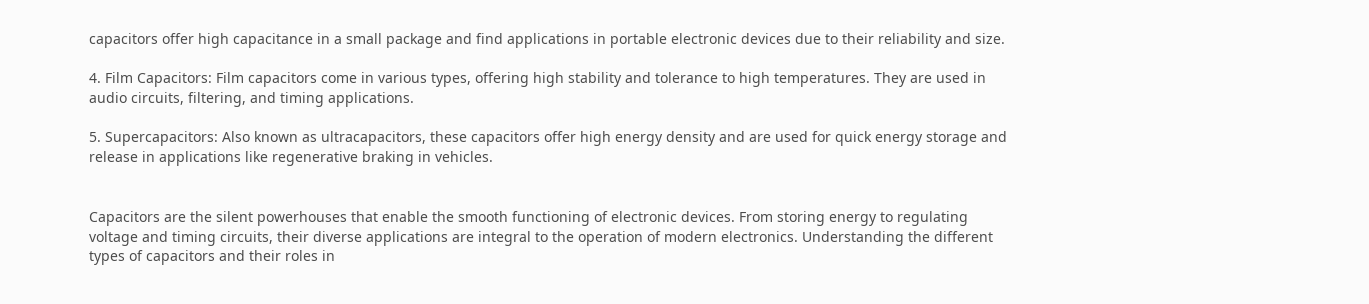capacitors offer high capacitance in a small package and find applications in portable electronic devices due to their reliability and size.

4. Film Capacitors: Film capacitors come in various types, offering high stability and tolerance to high temperatures. They are used in audio circuits, filtering, and timing applications.

5. Supercapacitors: Also known as ultracapacitors, these capacitors offer high energy density and are used for quick energy storage and release in applications like regenerative braking in vehicles.


Capacitors are the silent powerhouses that enable the smooth functioning of electronic devices. From storing energy to regulating voltage and timing circuits, their diverse applications are integral to the operation of modern electronics. Understanding the different types of capacitors and their roles in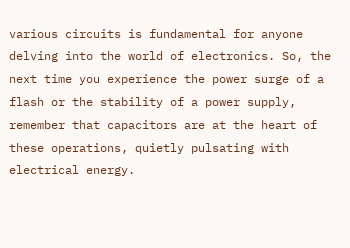various circuits is fundamental for anyone delving into the world of electronics. So, the next time you experience the power surge of a flash or the stability of a power supply, remember that capacitors are at the heart of these operations, quietly pulsating with electrical energy.